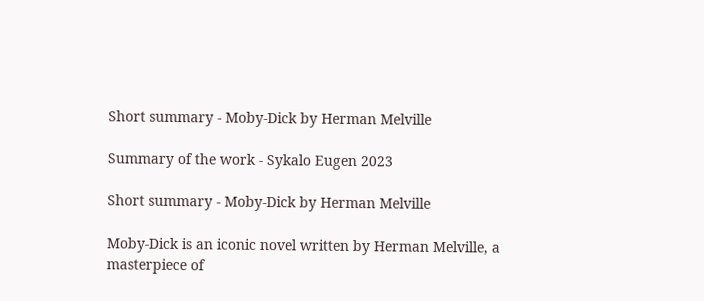Short summary - Moby-Dick by Herman Melville

Summary of the work - Sykalo Eugen 2023

Short summary - Moby-Dick by Herman Melville

Moby-Dick is an iconic novel written by Herman Melville, a masterpiece of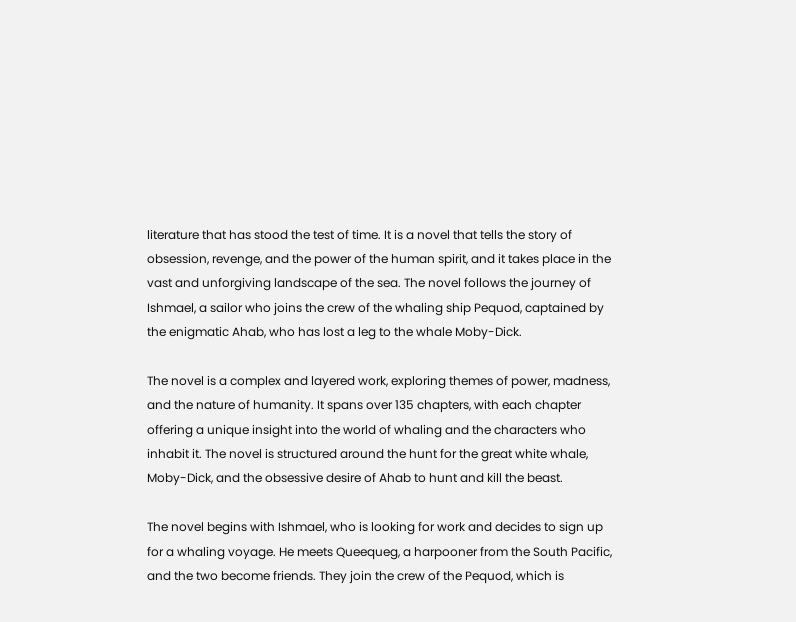literature that has stood the test of time. It is a novel that tells the story of obsession, revenge, and the power of the human spirit, and it takes place in the vast and unforgiving landscape of the sea. The novel follows the journey of Ishmael, a sailor who joins the crew of the whaling ship Pequod, captained by the enigmatic Ahab, who has lost a leg to the whale Moby-Dick.

The novel is a complex and layered work, exploring themes of power, madness, and the nature of humanity. It spans over 135 chapters, with each chapter offering a unique insight into the world of whaling and the characters who inhabit it. The novel is structured around the hunt for the great white whale, Moby-Dick, and the obsessive desire of Ahab to hunt and kill the beast.

The novel begins with Ishmael, who is looking for work and decides to sign up for a whaling voyage. He meets Queequeg, a harpooner from the South Pacific, and the two become friends. They join the crew of the Pequod, which is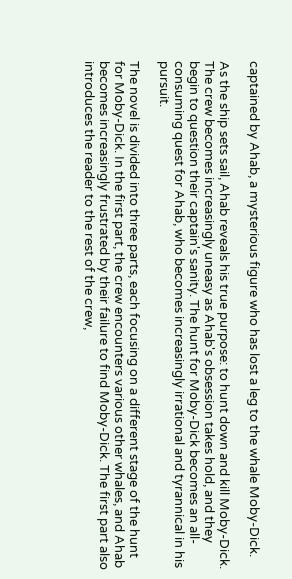captained by Ahab, a mysterious figure who has lost a leg to the whale Moby-Dick.

As the ship sets sail, Ahab reveals his true purpose: to hunt down and kill Moby-Dick. The crew becomes increasingly uneasy as Ahab's obsession takes hold, and they begin to question their captain's sanity. The hunt for Moby-Dick becomes an all-consuming quest for Ahab, who becomes increasingly irrational and tyrannical in his pursuit.

The novel is divided into three parts, each focusing on a different stage of the hunt for Moby-Dick. In the first part, the crew encounters various other whales, and Ahab becomes increasingly frustrated by their failure to find Moby-Dick. The first part also introduces the reader to the rest of the crew,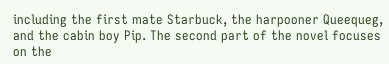including the first mate Starbuck, the harpooner Queequeg, and the cabin boy Pip. The second part of the novel focuses on the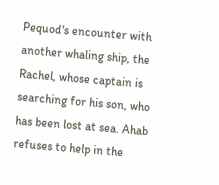Pequod's encounter with another whaling ship, the Rachel, whose captain is searching for his son, who has been lost at sea. Ahab refuses to help in the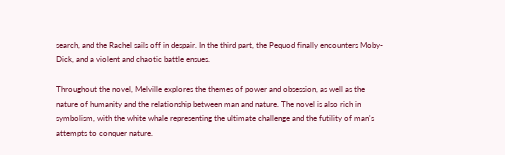search, and the Rachel sails off in despair. In the third part, the Pequod finally encounters Moby-Dick, and a violent and chaotic battle ensues.

Throughout the novel, Melville explores the themes of power and obsession, as well as the nature of humanity and the relationship between man and nature. The novel is also rich in symbolism, with the white whale representing the ultimate challenge and the futility of man's attempts to conquer nature.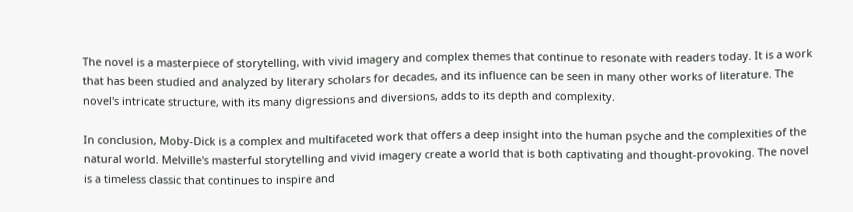The novel is a masterpiece of storytelling, with vivid imagery and complex themes that continue to resonate with readers today. It is a work that has been studied and analyzed by literary scholars for decades, and its influence can be seen in many other works of literature. The novel's intricate structure, with its many digressions and diversions, adds to its depth and complexity.

In conclusion, Moby-Dick is a complex and multifaceted work that offers a deep insight into the human psyche and the complexities of the natural world. Melville's masterful storytelling and vivid imagery create a world that is both captivating and thought-provoking. The novel is a timeless classic that continues to inspire and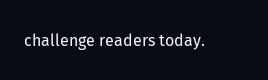challenge readers today.